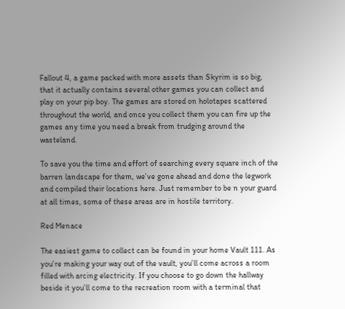Fallout 4, a game packed with more assets than Skyrim is so big, that it actually contains several other games you can collect and play on your pip boy. The games are stored on holotapes scattered throughout the world, and once you collect them you can fire up the games any time you need a break from trudging around the wasteland.

To save you the time and effort of searching every square inch of the barren landscape for them, we’ve gone ahead and done the legwork and compiled their locations here. Just remember to be n your guard at all times, some of these areas are in hostile territory.

Red Menace

The easiest game to collect can be found in your home Vault 111. As you’re making your way out of the vault, you’ll come across a room filled with arcing electricity. If you choose to go down the hallway beside it you’ll come to the recreation room with a terminal that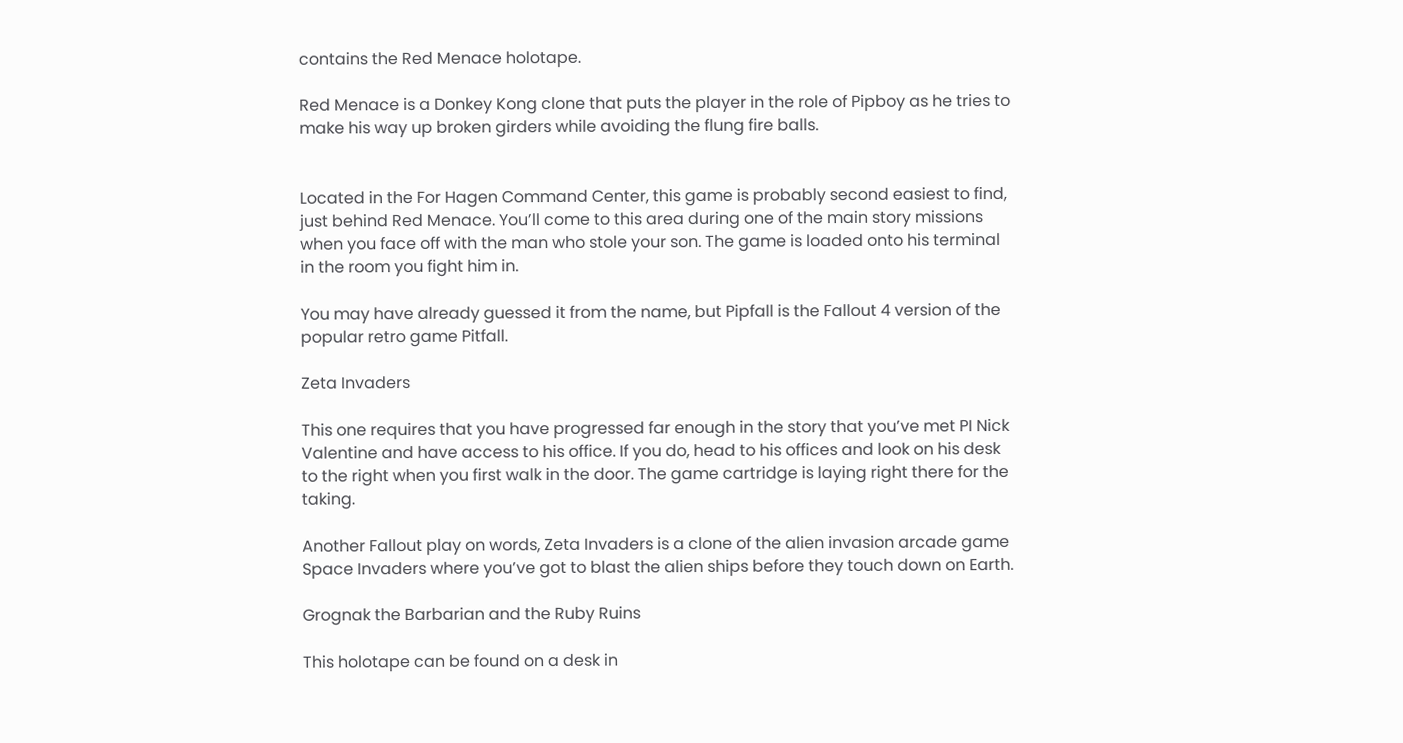contains the Red Menace holotape.

Red Menace is a Donkey Kong clone that puts the player in the role of Pipboy as he tries to make his way up broken girders while avoiding the flung fire balls.


Located in the For Hagen Command Center, this game is probably second easiest to find, just behind Red Menace. You’ll come to this area during one of the main story missions when you face off with the man who stole your son. The game is loaded onto his terminal in the room you fight him in.

You may have already guessed it from the name, but Pipfall is the Fallout 4 version of the popular retro game Pitfall.

Zeta Invaders

This one requires that you have progressed far enough in the story that you’ve met PI Nick Valentine and have access to his office. If you do, head to his offices and look on his desk to the right when you first walk in the door. The game cartridge is laying right there for the taking.

Another Fallout play on words, Zeta Invaders is a clone of the alien invasion arcade game Space Invaders where you’ve got to blast the alien ships before they touch down on Earth.

Grognak the Barbarian and the Ruby Ruins

This holotape can be found on a desk in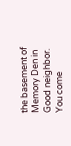the basement of Memory Den in Good neighbor. You come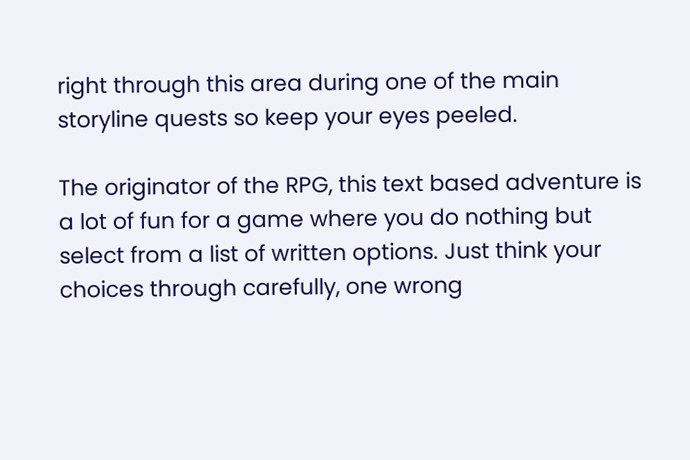right through this area during one of the main storyline quests so keep your eyes peeled.

The originator of the RPG, this text based adventure is a lot of fun for a game where you do nothing but select from a list of written options. Just think your choices through carefully, one wrong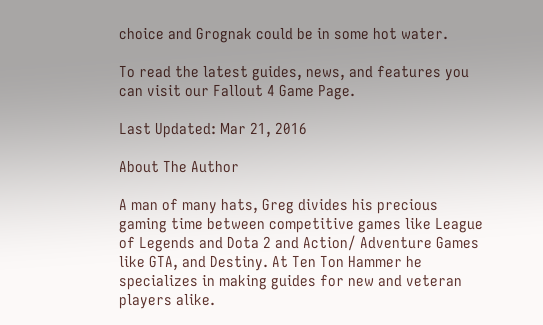choice and Grognak could be in some hot water.

To read the latest guides, news, and features you can visit our Fallout 4 Game Page.

Last Updated: Mar 21, 2016

About The Author

A man of many hats, Greg divides his precious gaming time between competitive games like League of Legends and Dota 2 and Action/ Adventure Games like GTA, and Destiny. At Ten Ton Hammer he specializes in making guides for new and veteran players alike.